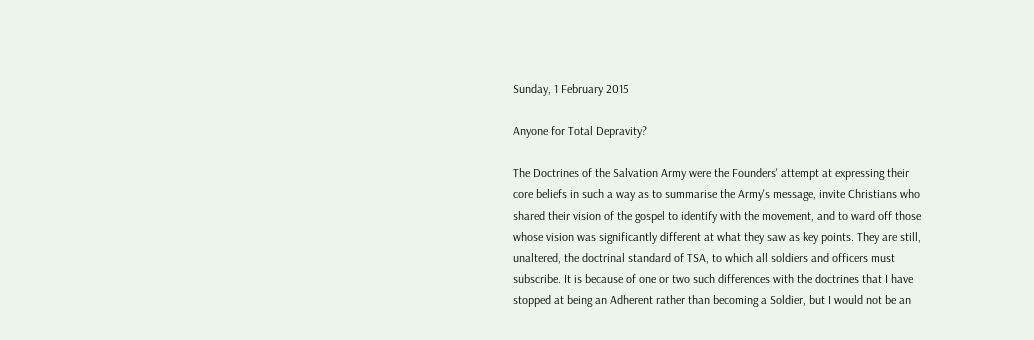Sunday, 1 February 2015

Anyone for Total Depravity?

The Doctrines of the Salvation Army were the Founders' attempt at expressing their core beliefs in such a way as to summarise the Army's message, invite Christians who shared their vision of the gospel to identify with the movement, and to ward off those whose vision was significantly different at what they saw as key points. They are still, unaltered, the doctrinal standard of TSA, to which all soldiers and officers must subscribe. It is because of one or two such differences with the doctrines that I have stopped at being an Adherent rather than becoming a Soldier, but I would not be an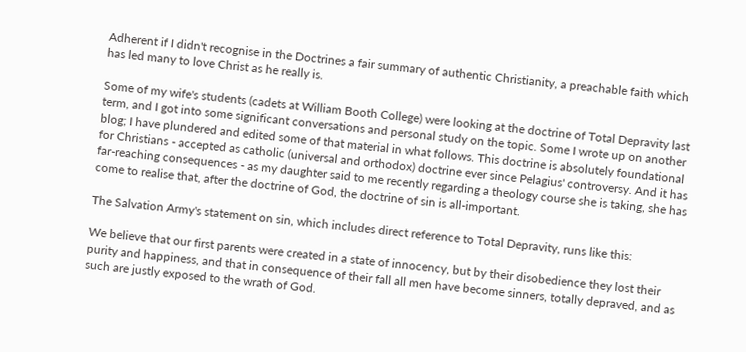Adherent if I didn't recognise in the Doctrines a fair summary of authentic Christianity, a preachable faith which has led many to love Christ as he really is.

Some of my wife's students (cadets at William Booth College) were looking at the doctrine of Total Depravity last term, and I got into some significant conversations and personal study on the topic. Some I wrote up on another blog; I have plundered and edited some of that material in what follows. This doctrine is absolutely foundational for Christians - accepted as catholic (universal and orthodox) doctrine ever since Pelagius' controversy. And it has far-reaching consequences - as my daughter said to me recently regarding a theology course she is taking, she has come to realise that, after the doctrine of God, the doctrine of sin is all-important.

The Salvation Army's statement on sin, which includes direct reference to Total Depravity, runs like this:

We believe that our first parents were created in a state of innocency, but by their disobedience they lost their purity and happiness, and that in consequence of their fall all men have become sinners, totally depraved, and as such are justly exposed to the wrath of God.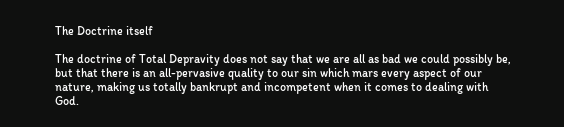The Doctrine itself

The doctrine of Total Depravity does not say that we are all as bad we could possibly be, but that there is an all-pervasive quality to our sin which mars every aspect of our nature, making us totally bankrupt and incompetent when it comes to dealing with God.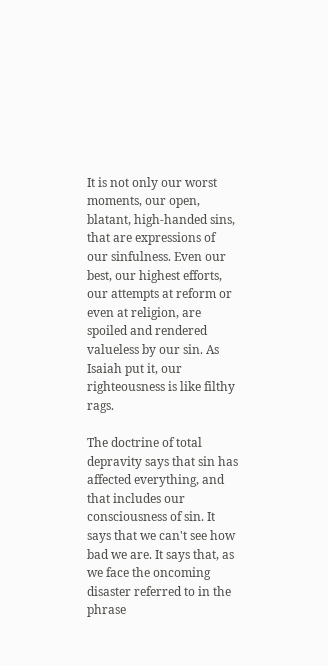It is not only our worst moments, our open, blatant, high-handed sins, that are expressions of our sinfulness. Even our best, our highest efforts, our attempts at reform or even at religion, are spoiled and rendered valueless by our sin. As Isaiah put it, our righteousness is like filthy rags.

The doctrine of total depravity says that sin has affected everything, and that includes our consciousness of sin. It says that we can't see how bad we are. It says that, as we face the oncoming disaster referred to in the phrase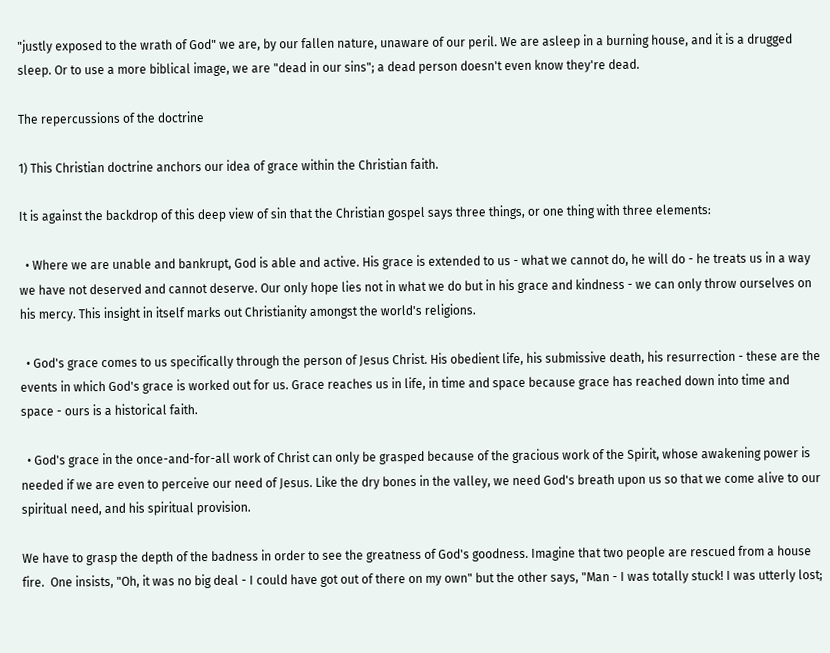"justly exposed to the wrath of God" we are, by our fallen nature, unaware of our peril. We are asleep in a burning house, and it is a drugged sleep. Or to use a more biblical image, we are "dead in our sins"; a dead person doesn't even know they're dead.

The repercussions of the doctrine

1) This Christian doctrine anchors our idea of grace within the Christian faith.

It is against the backdrop of this deep view of sin that the Christian gospel says three things, or one thing with three elements:

  • Where we are unable and bankrupt, God is able and active. His grace is extended to us - what we cannot do, he will do - he treats us in a way we have not deserved and cannot deserve. Our only hope lies not in what we do but in his grace and kindness - we can only throw ourselves on his mercy. This insight in itself marks out Christianity amongst the world's religions.

  • God's grace comes to us specifically through the person of Jesus Christ. His obedient life, his submissive death, his resurrection - these are the events in which God's grace is worked out for us. Grace reaches us in life, in time and space because grace has reached down into time and space - ours is a historical faith.

  • God's grace in the once-and-for-all work of Christ can only be grasped because of the gracious work of the Spirit, whose awakening power is needed if we are even to perceive our need of Jesus. Like the dry bones in the valley, we need God's breath upon us so that we come alive to our spiritual need, and his spiritual provision.

We have to grasp the depth of the badness in order to see the greatness of God's goodness. Imagine that two people are rescued from a house fire.  One insists, "Oh, it was no big deal - I could have got out of there on my own" but the other says, "Man - I was totally stuck! I was utterly lost;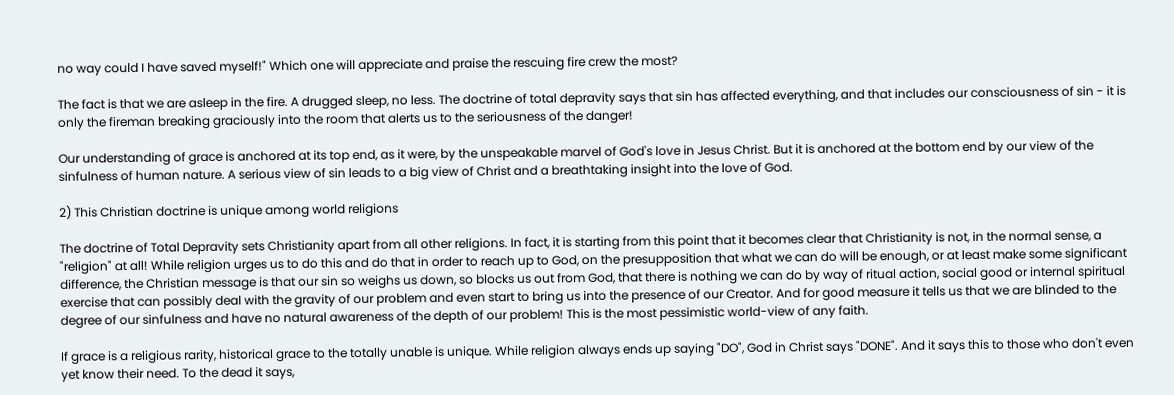no way could I have saved myself!" Which one will appreciate and praise the rescuing fire crew the most?

The fact is that we are asleep in the fire. A drugged sleep, no less. The doctrine of total depravity says that sin has affected everything, and that includes our consciousness of sin - it is only the fireman breaking graciously into the room that alerts us to the seriousness of the danger!

Our understanding of grace is anchored at its top end, as it were, by the unspeakable marvel of God's love in Jesus Christ. But it is anchored at the bottom end by our view of the sinfulness of human nature. A serious view of sin leads to a big view of Christ and a breathtaking insight into the love of God.

2) This Christian doctrine is unique among world religions

The doctrine of Total Depravity sets Christianity apart from all other religions. In fact, it is starting from this point that it becomes clear that Christianity is not, in the normal sense, a "religion" at all! While religion urges us to do this and do that in order to reach up to God, on the presupposition that what we can do will be enough, or at least make some significant difference, the Christian message is that our sin so weighs us down, so blocks us out from God, that there is nothing we can do by way of ritual action, social good or internal spiritual exercise that can possibly deal with the gravity of our problem and even start to bring us into the presence of our Creator. And for good measure it tells us that we are blinded to the degree of our sinfulness and have no natural awareness of the depth of our problem! This is the most pessimistic world-view of any faith.

If grace is a religious rarity, historical grace to the totally unable is unique. While religion always ends up saying "DO", God in Christ says "DONE". And it says this to those who don't even yet know their need. To the dead it says,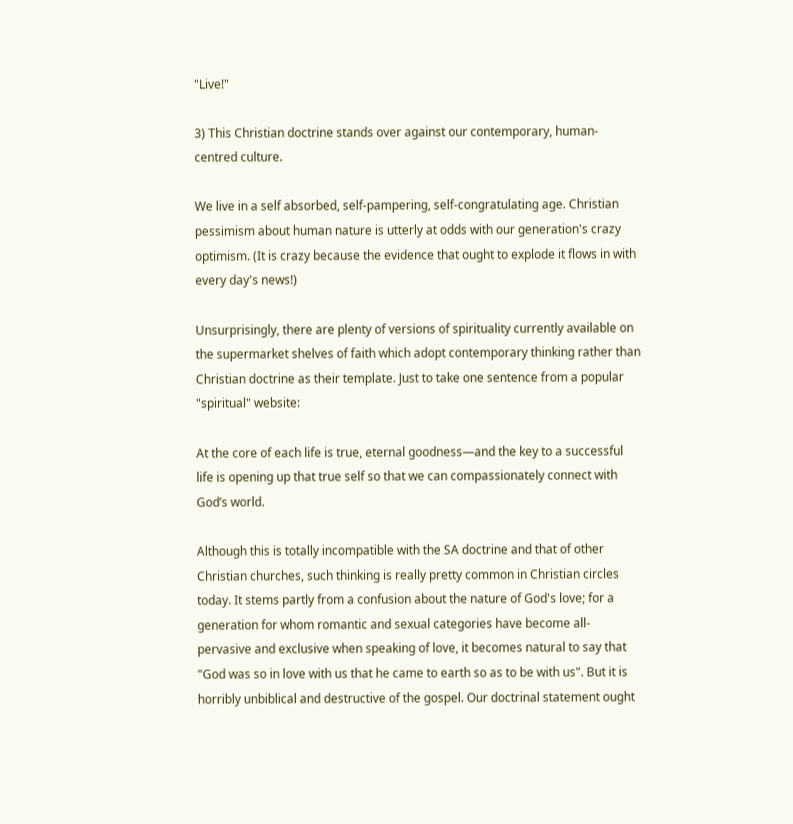"Live!"

3) This Christian doctrine stands over against our contemporary, human-centred culture.

We live in a self absorbed, self-pampering, self-congratulating age. Christian pessimism about human nature is utterly at odds with our generation's crazy optimism. (It is crazy because the evidence that ought to explode it flows in with every day's news!)

Unsurprisingly, there are plenty of versions of spirituality currently available on the supermarket shelves of faith which adopt contemporary thinking rather than Christian doctrine as their template. Just to take one sentence from a popular "spiritual" website:

At the core of each life is true, eternal goodness—and the key to a successful life is opening up that true self so that we can compassionately connect with God’s world.

Although this is totally incompatible with the SA doctrine and that of other Christian churches, such thinking is really pretty common in Christian circles today. It stems partly from a confusion about the nature of God's love; for a generation for whom romantic and sexual categories have become all-pervasive and exclusive when speaking of love, it becomes natural to say that "God was so in love with us that he came to earth so as to be with us". But it is horribly unbiblical and destructive of the gospel. Our doctrinal statement ought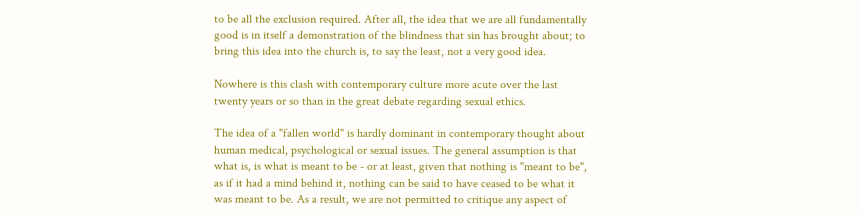to be all the exclusion required. After all, the idea that we are all fundamentally good is in itself a demonstration of the blindness that sin has brought about; to bring this idea into the church is, to say the least, not a very good idea.

Nowhere is this clash with contemporary culture more acute over the last twenty years or so than in the great debate regarding sexual ethics.

The idea of a "fallen world" is hardly dominant in contemporary thought about human medical, psychological or sexual issues. The general assumption is that what is, is what is meant to be - or at least, given that nothing is "meant to be", as if it had a mind behind it, nothing can be said to have ceased to be what it was meant to be. As a result, we are not permitted to critique any aspect of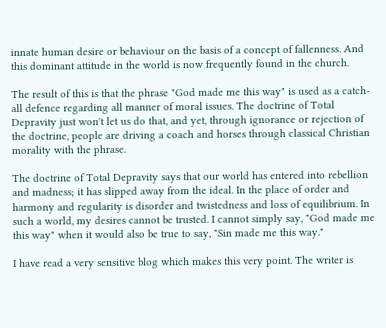innate human desire or behaviour on the basis of a concept of fallenness. And this dominant attitude in the world is now frequently found in the church.

The result of this is that the phrase "God made me this way" is used as a catch-all defence regarding all manner of moral issues. The doctrine of Total Depravity just won't let us do that, and yet, through ignorance or rejection of the doctrine, people are driving a coach and horses through classical Christian morality with the phrase.

The doctrine of Total Depravity says that our world has entered into rebellion and madness; it has slipped away from the ideal. In the place of order and harmony and regularity is disorder and twistedness and loss of equilibrium. In such a world, my desires cannot be trusted. I cannot simply say, "God made me this way" when it would also be true to say, "Sin made me this way."

I have read a very sensitive blog which makes this very point. The writer is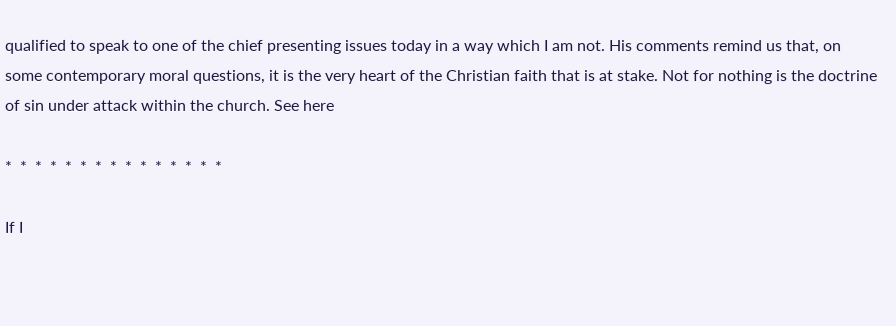qualified to speak to one of the chief presenting issues today in a way which I am not. His comments remind us that, on some contemporary moral questions, it is the very heart of the Christian faith that is at stake. Not for nothing is the doctrine of sin under attack within the church. See here

*  *  *  *  *  *  *  *  *  *  *  *  *  *  *

If I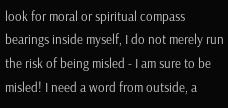look for moral or spiritual compass bearings inside myself, I do not merely run the risk of being misled - I am sure to be misled! I need a word from outside, a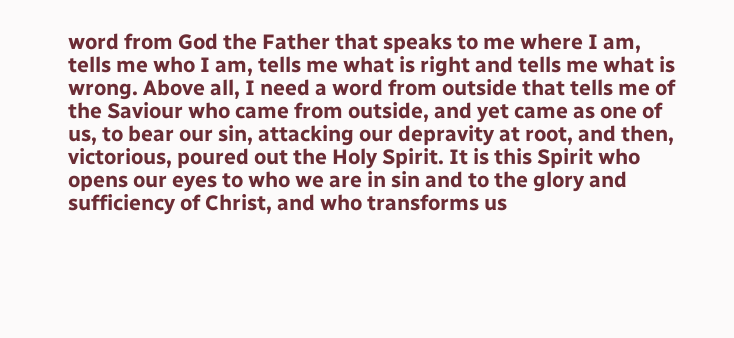word from God the Father that speaks to me where I am, tells me who I am, tells me what is right and tells me what is wrong. Above all, I need a word from outside that tells me of the Saviour who came from outside, and yet came as one of us, to bear our sin, attacking our depravity at root, and then, victorious, poured out the Holy Spirit. It is this Spirit who opens our eyes to who we are in sin and to the glory and sufficiency of Christ, and who transforms us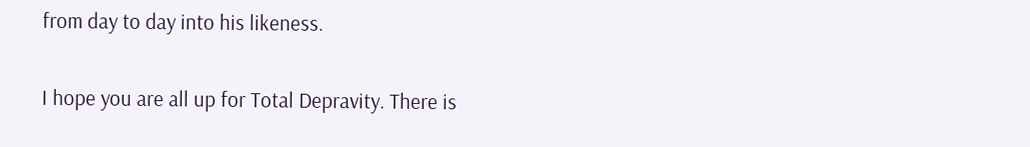from day to day into his likeness.

I hope you are all up for Total Depravity. There is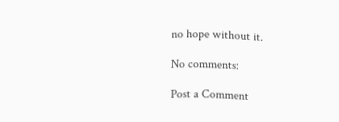no hope without it.

No comments:

Post a Comment